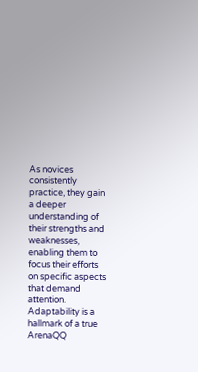As novices consistently practice, they gain a deeper understanding of their strengths and weaknesses, enabling them to focus their efforts on specific aspects that demand attention. Adaptability is a hallmark of a true ArenaQQ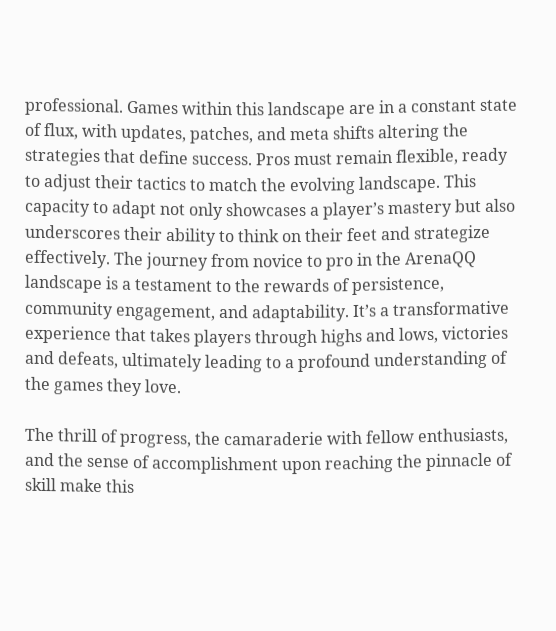professional. Games within this landscape are in a constant state of flux, with updates, patches, and meta shifts altering the strategies that define success. Pros must remain flexible, ready to adjust their tactics to match the evolving landscape. This capacity to adapt not only showcases a player’s mastery but also underscores their ability to think on their feet and strategize effectively. The journey from novice to pro in the ArenaQQ landscape is a testament to the rewards of persistence, community engagement, and adaptability. It’s a transformative experience that takes players through highs and lows, victories and defeats, ultimately leading to a profound understanding of the games they love.

The thrill of progress, the camaraderie with fellow enthusiasts, and the sense of accomplishment upon reaching the pinnacle of skill make this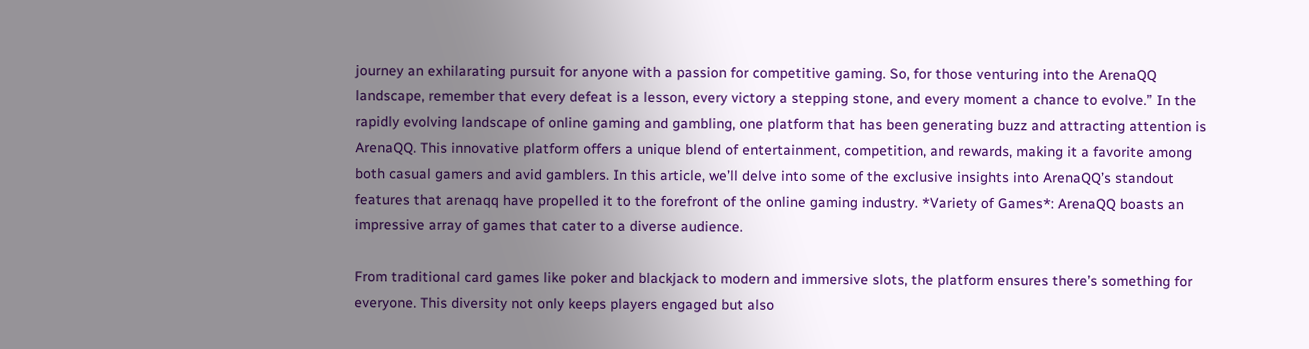journey an exhilarating pursuit for anyone with a passion for competitive gaming. So, for those venturing into the ArenaQQ landscape, remember that every defeat is a lesson, every victory a stepping stone, and every moment a chance to evolve.” In the rapidly evolving landscape of online gaming and gambling, one platform that has been generating buzz and attracting attention is ArenaQQ. This innovative platform offers a unique blend of entertainment, competition, and rewards, making it a favorite among both casual gamers and avid gamblers. In this article, we’ll delve into some of the exclusive insights into ArenaQQ’s standout features that arenaqq have propelled it to the forefront of the online gaming industry. *Variety of Games*: ArenaQQ boasts an impressive array of games that cater to a diverse audience.

From traditional card games like poker and blackjack to modern and immersive slots, the platform ensures there’s something for everyone. This diversity not only keeps players engaged but also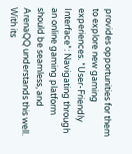provides opportunities for them to explore new gaming experiences. *User-Friendly Interface*: Navigating through an online gaming platform should be seamless, and ArenaQQ understands this well. With its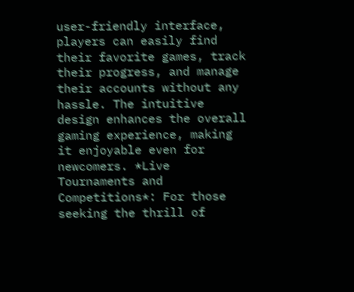user-friendly interface, players can easily find their favorite games, track their progress, and manage their accounts without any hassle. The intuitive design enhances the overall gaming experience, making it enjoyable even for newcomers. *Live Tournaments and Competitions*: For those seeking the thrill of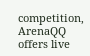competition, ArenaQQ offers live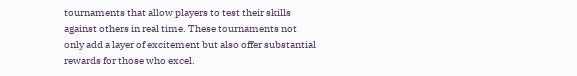tournaments that allow players to test their skills against others in real time. These tournaments not only add a layer of excitement but also offer substantial rewards for those who excel.